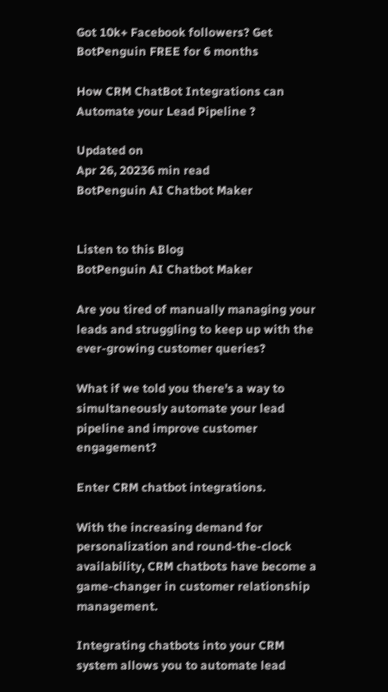Got 10k+ Facebook followers? Get BotPenguin FREE for 6 months

How CRM ChatBot Integrations can Automate your Lead Pipeline ?

Updated on
Apr 26, 20236 min read
BotPenguin AI Chatbot Maker


Listen to this Blog
BotPenguin AI Chatbot Maker

Are you tired of manually managing your leads and struggling to keep up with the ever-growing customer queries?

What if we told you there's a way to simultaneously automate your lead pipeline and improve customer engagement?

Enter CRM chatbot integrations.

With the increasing demand for personalization and round-the-clock availability, CRM chatbots have become a game-changer in customer relationship management.

Integrating chatbots into your CRM system allows you to automate lead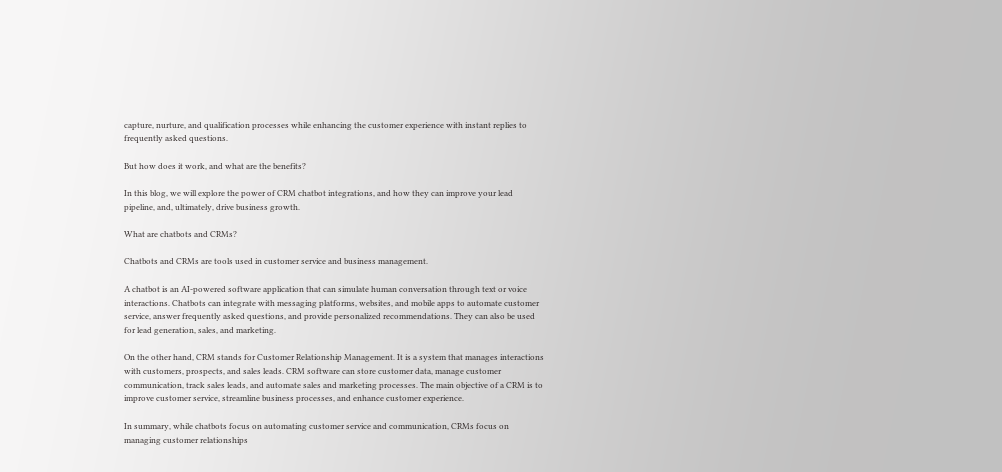capture, nurture, and qualification processes while enhancing the customer experience with instant replies to frequently asked questions.

But how does it work, and what are the benefits?

In this blog, we will explore the power of CRM chatbot integrations, and how they can improve your lead pipeline, and, ultimately, drive business growth.

What are chatbots and CRMs?

Chatbots and CRMs are tools used in customer service and business management.

A chatbot is an AI-powered software application that can simulate human conversation through text or voice interactions. Chatbots can integrate with messaging platforms, websites, and mobile apps to automate customer service, answer frequently asked questions, and provide personalized recommendations. They can also be used for lead generation, sales, and marketing.

On the other hand, CRM stands for Customer Relationship Management. It is a system that manages interactions with customers, prospects, and sales leads. CRM software can store customer data, manage customer communication, track sales leads, and automate sales and marketing processes. The main objective of a CRM is to improve customer service, streamline business processes, and enhance customer experience.

In summary, while chatbots focus on automating customer service and communication, CRMs focus on managing customer relationships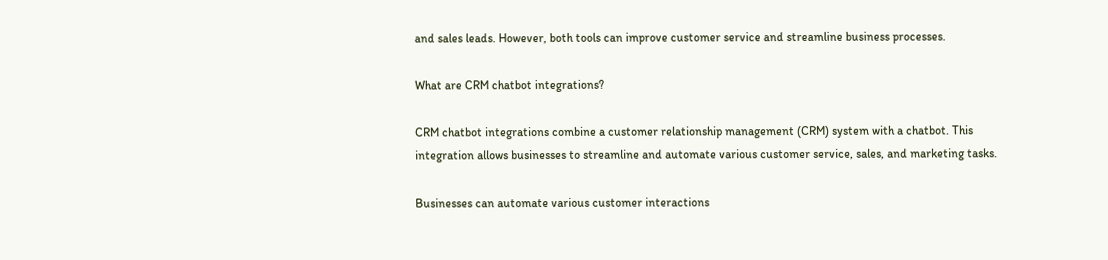and sales leads. However, both tools can improve customer service and streamline business processes.

What are CRM chatbot integrations?

CRM chatbot integrations combine a customer relationship management (CRM) system with a chatbot. This integration allows businesses to streamline and automate various customer service, sales, and marketing tasks.

Businesses can automate various customer interactions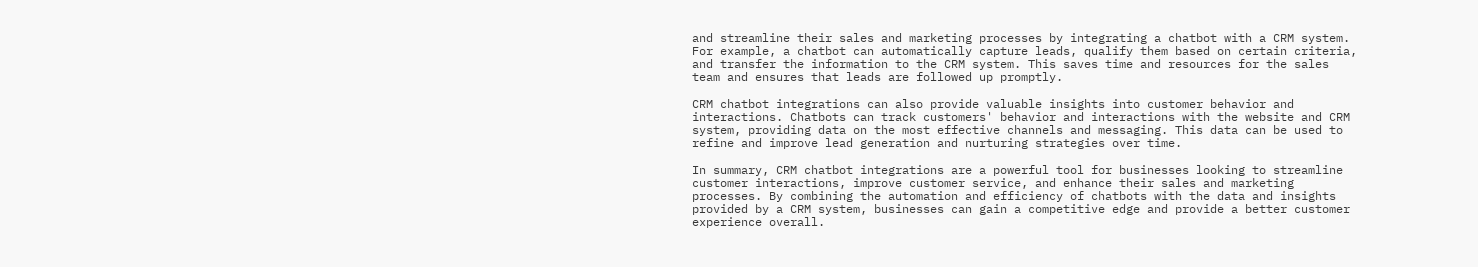and streamline their sales and marketing processes by integrating a chatbot with a CRM system. For example, a chatbot can automatically capture leads, qualify them based on certain criteria, and transfer the information to the CRM system. This saves time and resources for the sales team and ensures that leads are followed up promptly.

CRM chatbot integrations can also provide valuable insights into customer behavior and interactions. Chatbots can track customers' behavior and interactions with the website and CRM system, providing data on the most effective channels and messaging. This data can be used to refine and improve lead generation and nurturing strategies over time.

In summary, CRM chatbot integrations are a powerful tool for businesses looking to streamline customer interactions, improve customer service, and enhance their sales and marketing processes. By combining the automation and efficiency of chatbots with the data and insights provided by a CRM system, businesses can gain a competitive edge and provide a better customer experience overall.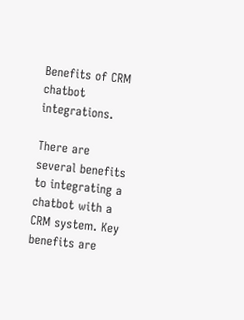Benefits of CRM chatbot integrations.

There are several benefits to integrating a chatbot with a CRM system. Key benefits are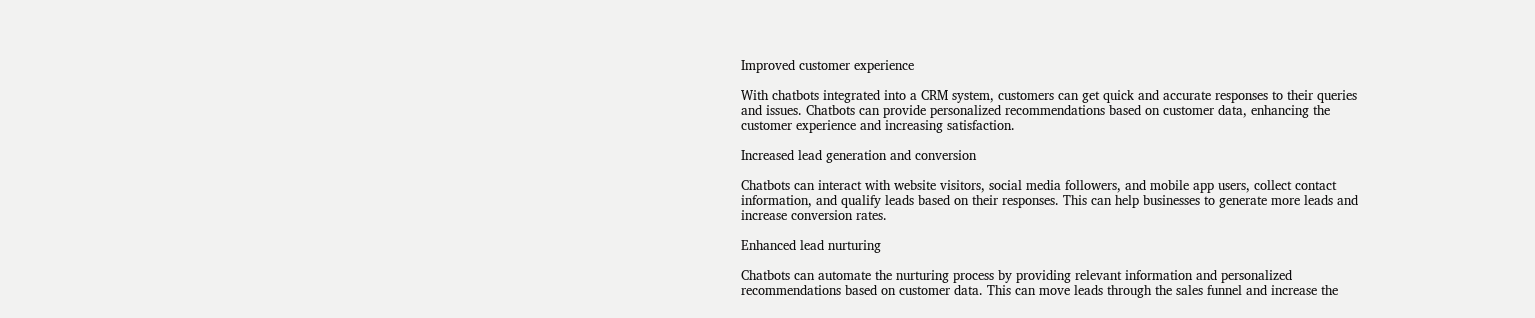Improved customer experience

With chatbots integrated into a CRM system, customers can get quick and accurate responses to their queries and issues. Chatbots can provide personalized recommendations based on customer data, enhancing the customer experience and increasing satisfaction.

Increased lead generation and conversion

Chatbots can interact with website visitors, social media followers, and mobile app users, collect contact information, and qualify leads based on their responses. This can help businesses to generate more leads and increase conversion rates.

Enhanced lead nurturing

Chatbots can automate the nurturing process by providing relevant information and personalized recommendations based on customer data. This can move leads through the sales funnel and increase the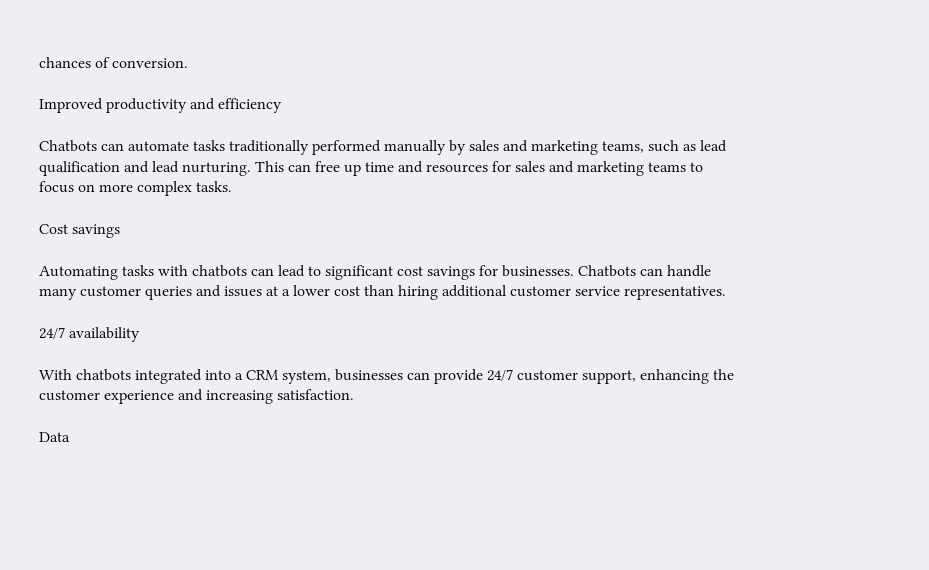chances of conversion.

Improved productivity and efficiency

Chatbots can automate tasks traditionally performed manually by sales and marketing teams, such as lead qualification and lead nurturing. This can free up time and resources for sales and marketing teams to focus on more complex tasks.

Cost savings

Automating tasks with chatbots can lead to significant cost savings for businesses. Chatbots can handle many customer queries and issues at a lower cost than hiring additional customer service representatives.

24/7 availability

With chatbots integrated into a CRM system, businesses can provide 24/7 customer support, enhancing the customer experience and increasing satisfaction.

Data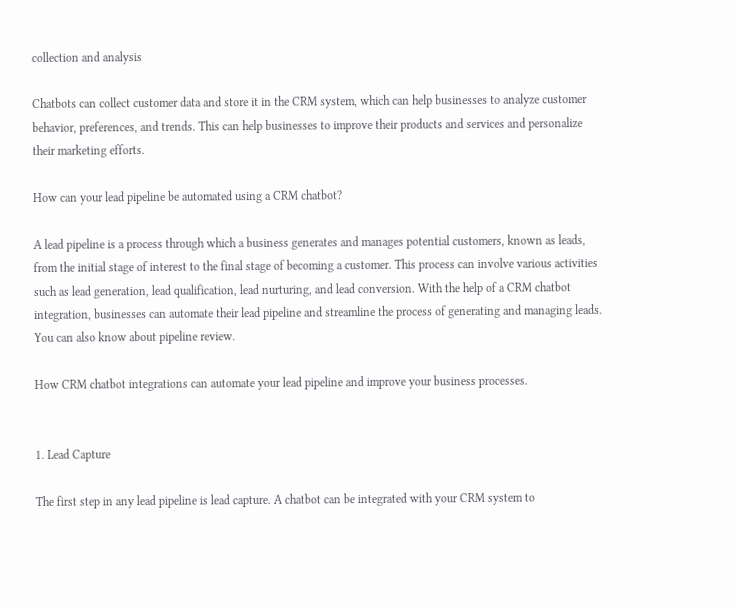collection and analysis

Chatbots can collect customer data and store it in the CRM system, which can help businesses to analyze customer behavior, preferences, and trends. This can help businesses to improve their products and services and personalize their marketing efforts.

How can your lead pipeline be automated using a CRM chatbot?

A lead pipeline is a process through which a business generates and manages potential customers, known as leads, from the initial stage of interest to the final stage of becoming a customer. This process can involve various activities such as lead generation, lead qualification, lead nurturing, and lead conversion. With the help of a CRM chatbot integration, businesses can automate their lead pipeline and streamline the process of generating and managing leads. You can also know about pipeline review.

How CRM chatbot integrations can automate your lead pipeline and improve your business processes.


1. Lead Capture

The first step in any lead pipeline is lead capture. A chatbot can be integrated with your CRM system to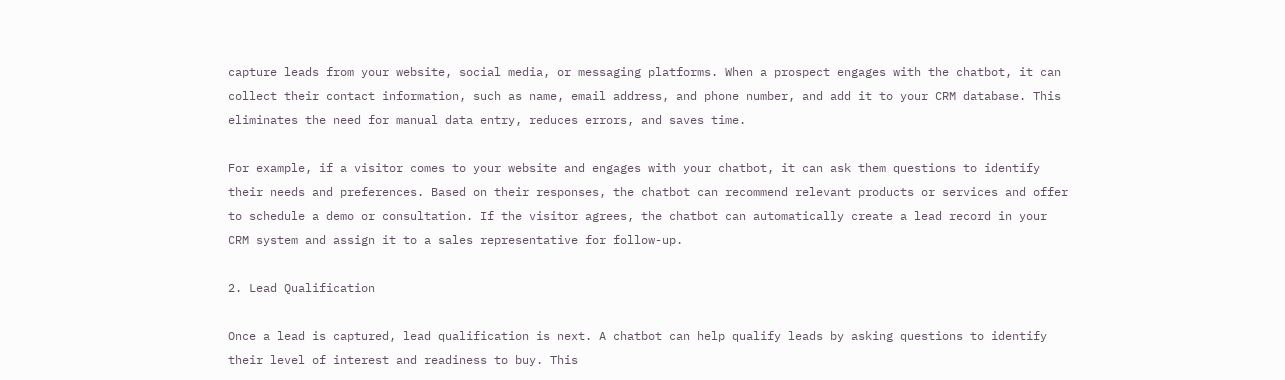capture leads from your website, social media, or messaging platforms. When a prospect engages with the chatbot, it can collect their contact information, such as name, email address, and phone number, and add it to your CRM database. This eliminates the need for manual data entry, reduces errors, and saves time.

For example, if a visitor comes to your website and engages with your chatbot, it can ask them questions to identify their needs and preferences. Based on their responses, the chatbot can recommend relevant products or services and offer to schedule a demo or consultation. If the visitor agrees, the chatbot can automatically create a lead record in your CRM system and assign it to a sales representative for follow-up.

2. Lead Qualification

Once a lead is captured, lead qualification is next. A chatbot can help qualify leads by asking questions to identify their level of interest and readiness to buy. This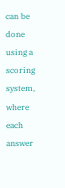can be done using a scoring system, where each answer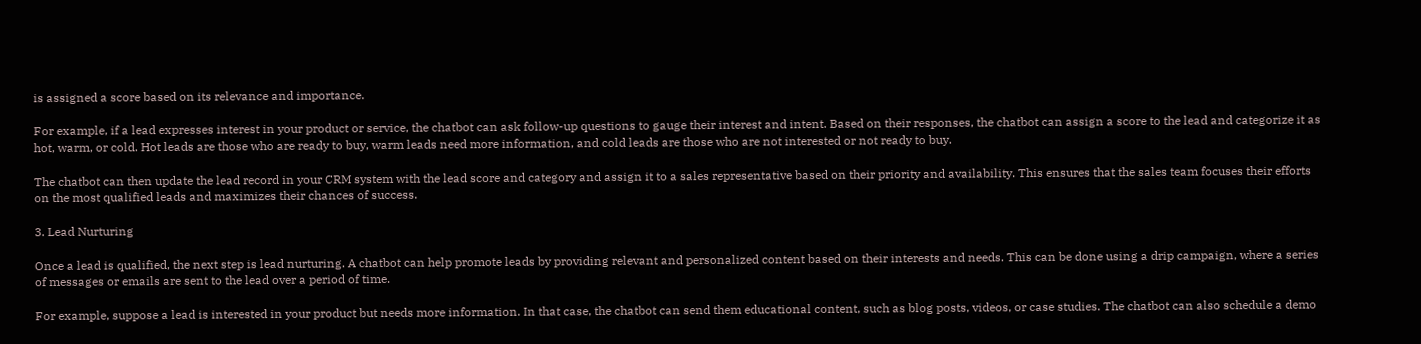is assigned a score based on its relevance and importance.

For example, if a lead expresses interest in your product or service, the chatbot can ask follow-up questions to gauge their interest and intent. Based on their responses, the chatbot can assign a score to the lead and categorize it as hot, warm, or cold. Hot leads are those who are ready to buy, warm leads need more information, and cold leads are those who are not interested or not ready to buy.

The chatbot can then update the lead record in your CRM system with the lead score and category and assign it to a sales representative based on their priority and availability. This ensures that the sales team focuses their efforts on the most qualified leads and maximizes their chances of success.

3. Lead Nurturing

Once a lead is qualified, the next step is lead nurturing. A chatbot can help promote leads by providing relevant and personalized content based on their interests and needs. This can be done using a drip campaign, where a series of messages or emails are sent to the lead over a period of time.

For example, suppose a lead is interested in your product but needs more information. In that case, the chatbot can send them educational content, such as blog posts, videos, or case studies. The chatbot can also schedule a demo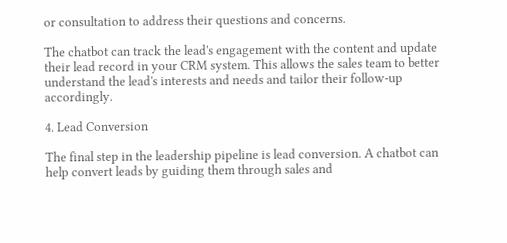or consultation to address their questions and concerns.

The chatbot can track the lead's engagement with the content and update their lead record in your CRM system. This allows the sales team to better understand the lead's interests and needs and tailor their follow-up accordingly.

4. Lead Conversion

The final step in the leadership pipeline is lead conversion. A chatbot can help convert leads by guiding them through sales and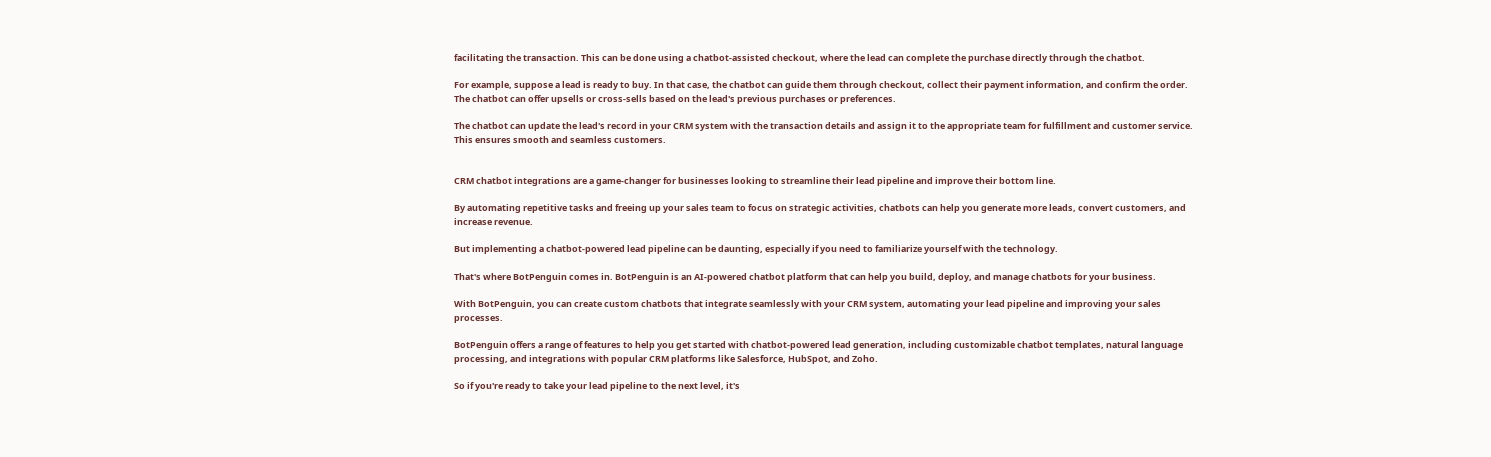facilitating the transaction. This can be done using a chatbot-assisted checkout, where the lead can complete the purchase directly through the chatbot.

For example, suppose a lead is ready to buy. In that case, the chatbot can guide them through checkout, collect their payment information, and confirm the order. The chatbot can offer upsells or cross-sells based on the lead's previous purchases or preferences.

The chatbot can update the lead's record in your CRM system with the transaction details and assign it to the appropriate team for fulfillment and customer service. This ensures smooth and seamless customers.


CRM chatbot integrations are a game-changer for businesses looking to streamline their lead pipeline and improve their bottom line.

By automating repetitive tasks and freeing up your sales team to focus on strategic activities, chatbots can help you generate more leads, convert customers, and increase revenue.

But implementing a chatbot-powered lead pipeline can be daunting, especially if you need to familiarize yourself with the technology.

That's where BotPenguin comes in. BotPenguin is an AI-powered chatbot platform that can help you build, deploy, and manage chatbots for your business.

With BotPenguin, you can create custom chatbots that integrate seamlessly with your CRM system, automating your lead pipeline and improving your sales processes.

BotPenguin offers a range of features to help you get started with chatbot-powered lead generation, including customizable chatbot templates, natural language processing, and integrations with popular CRM platforms like Salesforce, HubSpot, and Zoho.

So if you're ready to take your lead pipeline to the next level, it's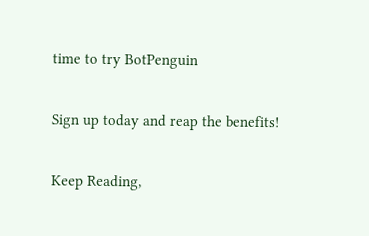time to try BotPenguin

Sign up today and reap the benefits!

Keep Reading,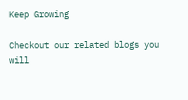Keep Growing

Checkout our related blogs you will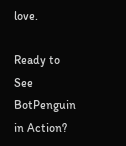love.

Ready to See BotPenguin in Action?